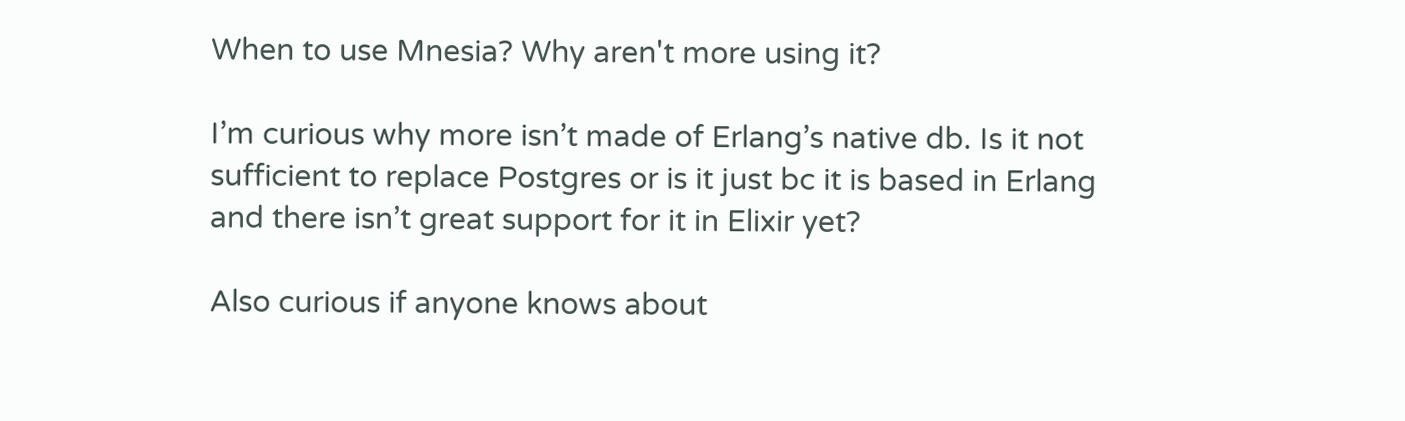When to use Mnesia? Why aren't more using it?

I’m curious why more isn’t made of Erlang’s native db. Is it not sufficient to replace Postgres or is it just bc it is based in Erlang and there isn’t great support for it in Elixir yet?

Also curious if anyone knows about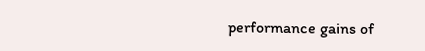performance gains of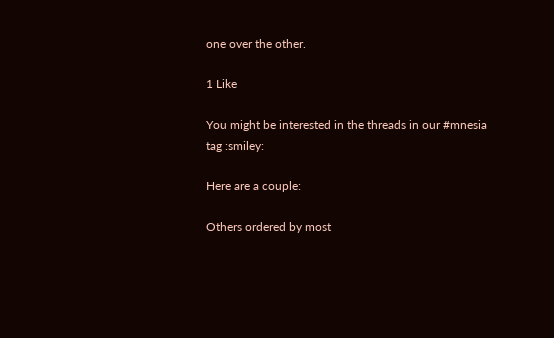one over the other.

1 Like

You might be interested in the threads in our #mnesia tag :smiley:

Here are a couple:

Others ordered by most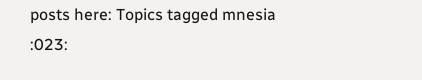posts here: Topics tagged mnesia :023: